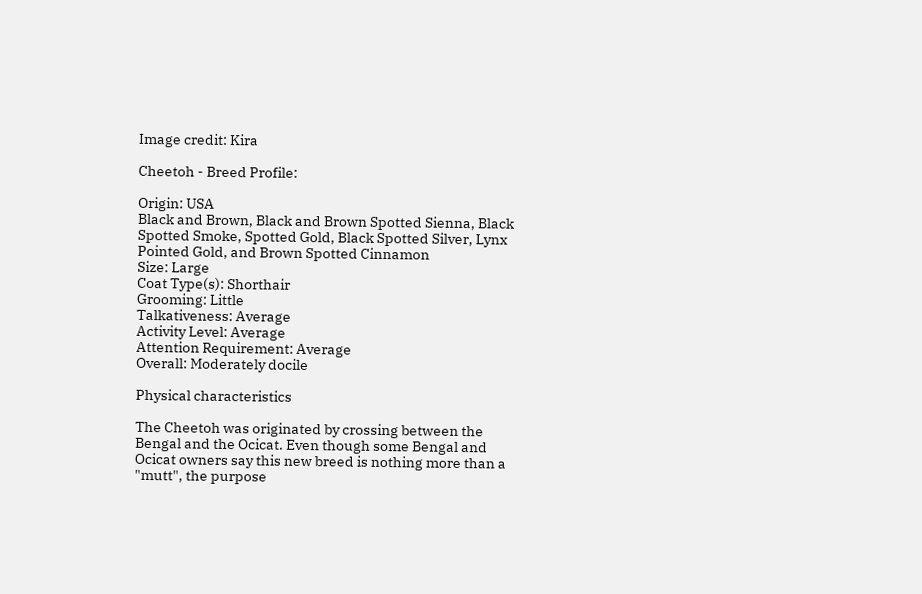Image credit: Kira

Cheetoh - Breed Profile:

Origin: USA
Black and Brown, Black and Brown Spotted Sienna, Black Spotted Smoke, Spotted Gold, Black Spotted Silver, Lynx Pointed Gold, and Brown Spotted Cinnamon
Size: Large
Coat Type(s): Shorthair
Grooming: Little
Talkativeness: Average
Activity Level: Average
Attention Requirement: Average
Overall: Moderately docile

Physical characteristics

The Cheetoh was originated by crossing between the Bengal and the Ocicat. Even though some Bengal and Ocicat owners say this new breed is nothing more than a "mutt", the purpose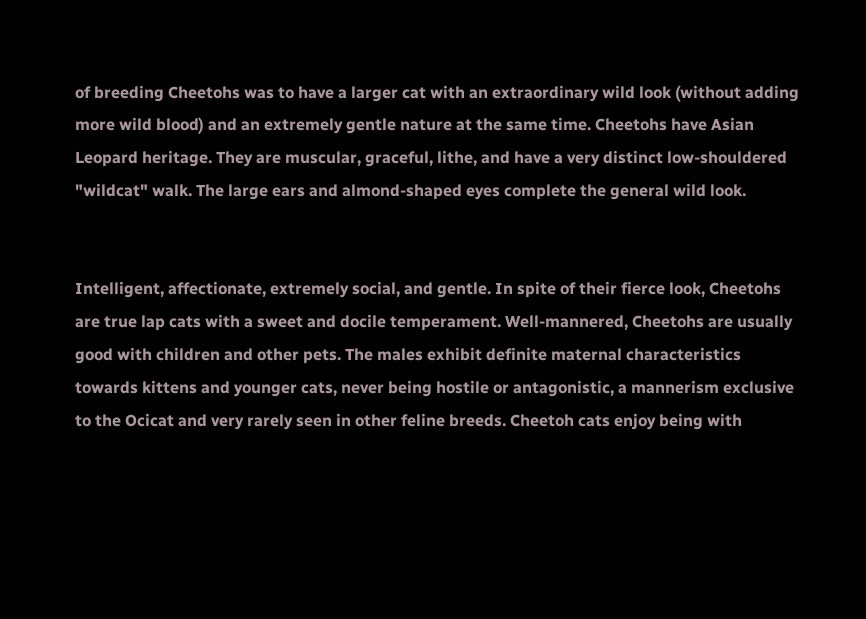of breeding Cheetohs was to have a larger cat with an extraordinary wild look (without adding more wild blood) and an extremely gentle nature at the same time. Cheetohs have Asian Leopard heritage. They are muscular, graceful, lithe, and have a very distinct low-shouldered "wildcat" walk. The large ears and almond-shaped eyes complete the general wild look.


Intelligent, affectionate, extremely social, and gentle. In spite of their fierce look, Cheetohs are true lap cats with a sweet and docile temperament. Well-mannered, Cheetohs are usually good with children and other pets. The males exhibit definite maternal characteristics towards kittens and younger cats, never being hostile or antagonistic, a mannerism exclusive to the Ocicat and very rarely seen in other feline breeds. Cheetoh cats enjoy being with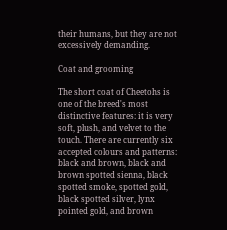their humans, but they are not excessively demanding.

Coat and grooming

The short coat of Cheetohs is one of the breed's most distinctive features: it is very soft, plush, and velvet to the touch. There are currently six accepted colours and patterns: black and brown, black and brown spotted sienna, black spotted smoke, spotted gold, black spotted silver, lynx pointed gold, and brown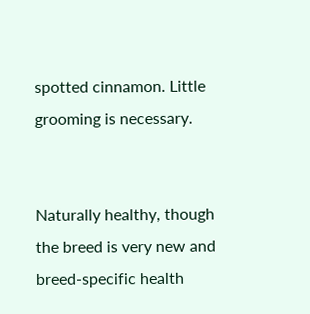spotted cinnamon. Little grooming is necessary.


Naturally healthy, though the breed is very new and breed-specific health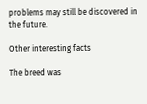problems may still be discovered in the future.

Other interesting facts

The breed was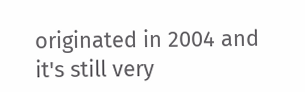originated in 2004 and it's still very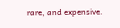rare, and expensive.